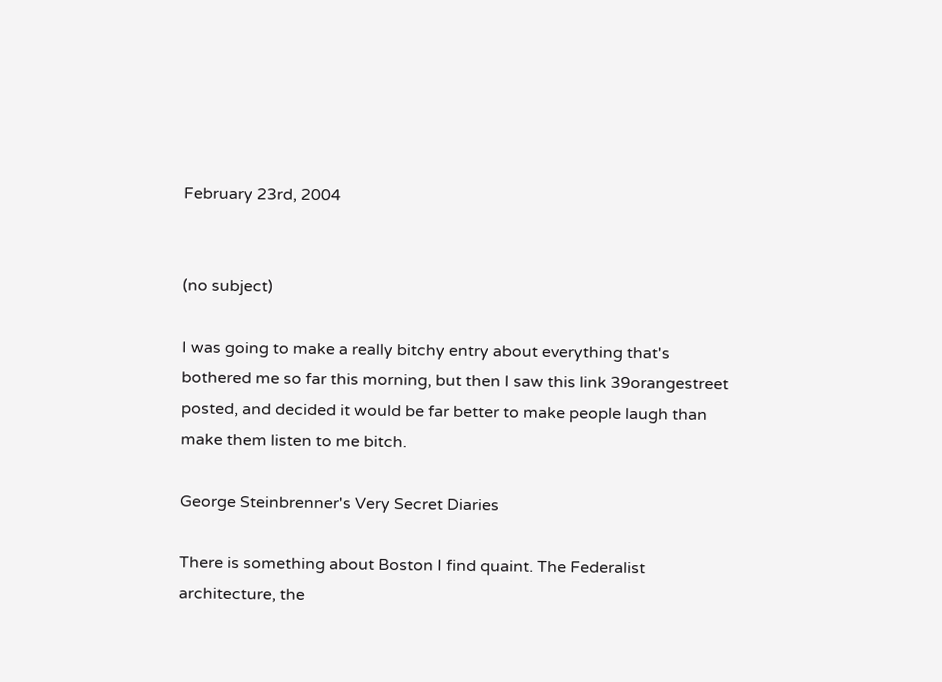February 23rd, 2004


(no subject)

I was going to make a really bitchy entry about everything that's bothered me so far this morning, but then I saw this link 39orangestreet posted, and decided it would be far better to make people laugh than make them listen to me bitch.

George Steinbrenner's Very Secret Diaries

There is something about Boston I find quaint. The Federalist architecture, the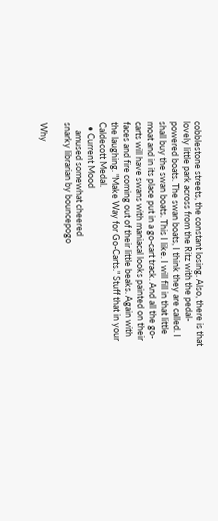cobblestone streets, the constant losing. Also, there is that lovely little park across from the Ritz with the pedal-powered boats. The swan boats, I think they are called. I shall buy the swan boats. This I like. I will fill in that little moat and in its place put in a go-cart track. And all the go-carts will have swans with maniacal looks painted on their faces and fire coming out of their little beaks. Again with the laughing. "Make Way for Go-Carts." Stuff that in your Caldecott Medal.
  • Current Mood
    amused somewhat cheered
snarky librarian by bouncepogo

Why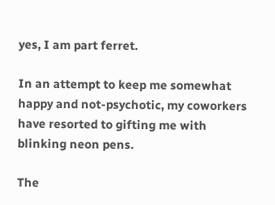yes, I am part ferret.

In an attempt to keep me somewhat happy and not-psychotic, my coworkers have resorted to gifting me with blinking neon pens.

The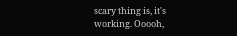scary thing is, it's working. Ooooh,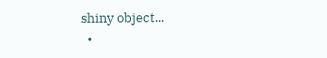shiny object...
  •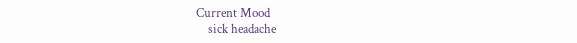Current Mood
    sick headache